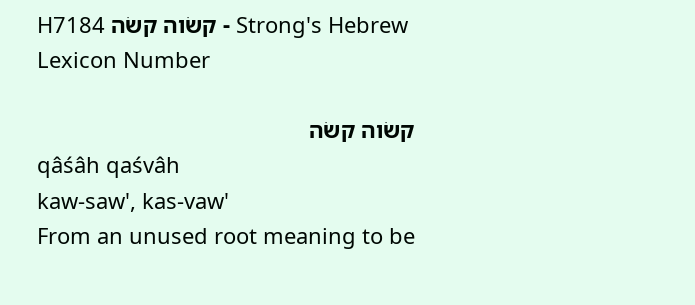H7184 קשׂוה קשׂה - Strong's Hebrew Lexicon Number

קשׂוה קשׂה
qâśâh qaśvâh
kaw-saw', kas-vaw'
From an unused root meaning to be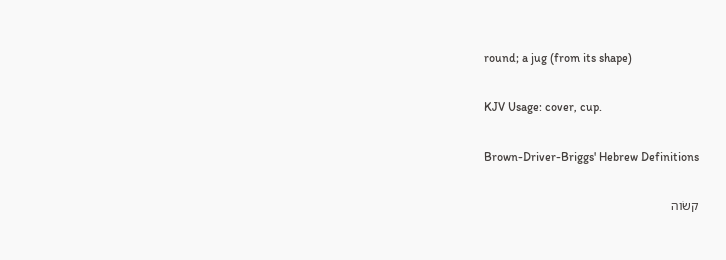round; a jug (from its shape)

KJV Usage: cover, cup.

Brown-Driver-Briggs' Hebrew Definitions

קשׂוה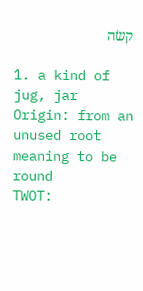קשׂה

1. a kind of jug, jar
Origin: from an unused root meaning to be round
TWOT: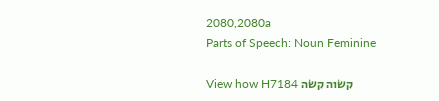2080,2080a
Parts of Speech: Noun Feminine

View how H7184 קשׂוה קשׂה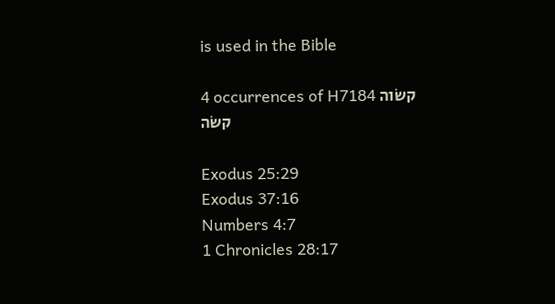is used in the Bible

4 occurrences of H7184 קשׂוה קשׂה

Exodus 25:29
Exodus 37:16
Numbers 4:7
1 Chronicles 28:17